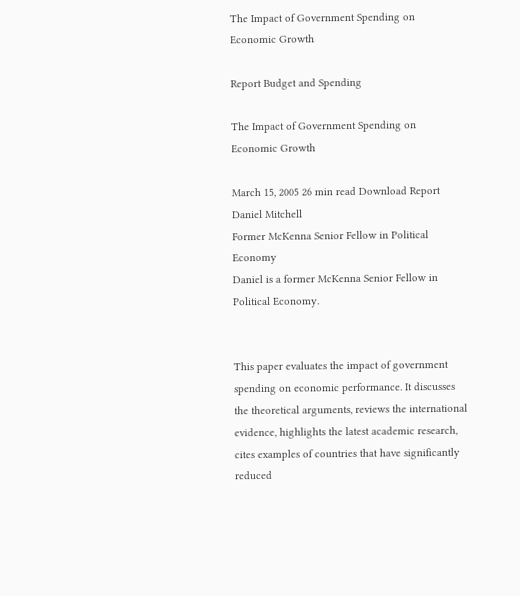The Impact of Government Spending on Economic Growth

Report Budget and Spending

The Impact of Government Spending on Economic Growth

March 15, 2005 26 min read Download Report
Daniel Mitchell
Former McKenna Senior Fellow in Political Economy
Daniel is a former McKenna Senior Fellow in Political Economy.


This paper evaluates the impact of government spending on economic performance. It discusses the theoretical arguments, reviews the international evidence, highlights the latest academic research, cites examples of countries that have significantly reduced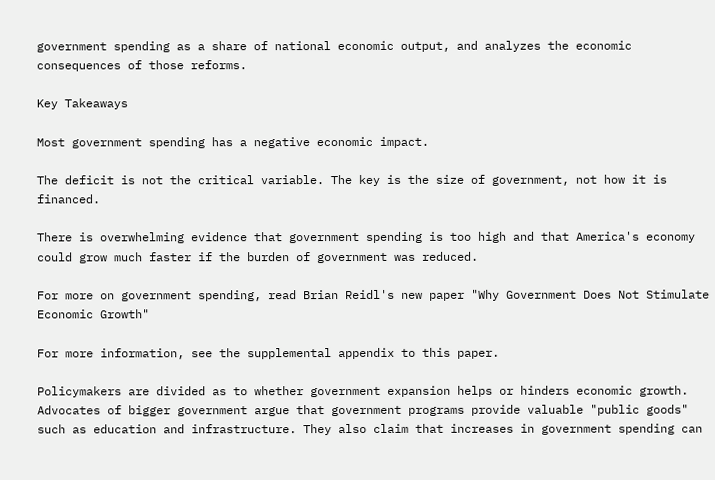government spending as a share of national economic output, and analyzes the economic consequences of those reforms.

Key Takeaways

Most government spending has a negative economic impact.

The deficit is not the critical variable. The key is the size of government, not how it is financed.

There is overwhelming evidence that government spending is too high and that America's economy could grow much faster if the burden of government was reduced.

For more on government spending, read Brian Reidl's new paper "Why Government Does Not Stimulate Economic Growth"

For more information, see the supplemental appendix to this paper.

Policymakers are divided as to whether government expansion helps or hinders economic growth. Advocates of bigger government argue that government programs provide valuable "public goods" such as education and infrastructure. They also claim that increases in government spending can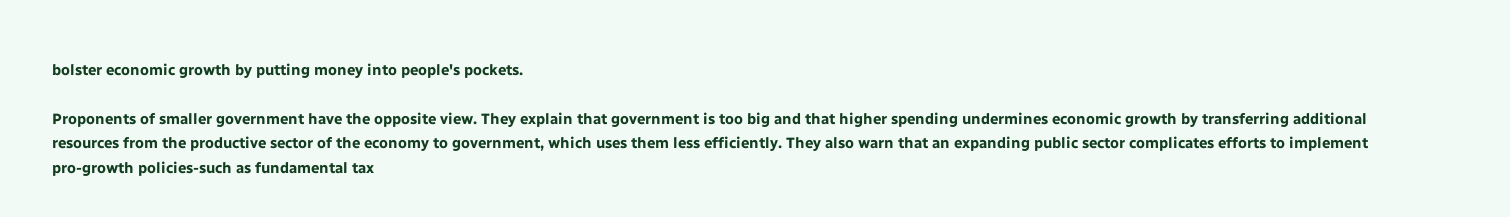bolster economic growth by putting money into people's pockets.

Proponents of smaller government have the opposite view. They explain that government is too big and that higher spending undermines economic growth by transferring additional resources from the productive sector of the economy to government, which uses them less efficiently. They also warn that an expanding public sector complicates efforts to implement pro-growth policies-such as fundamental tax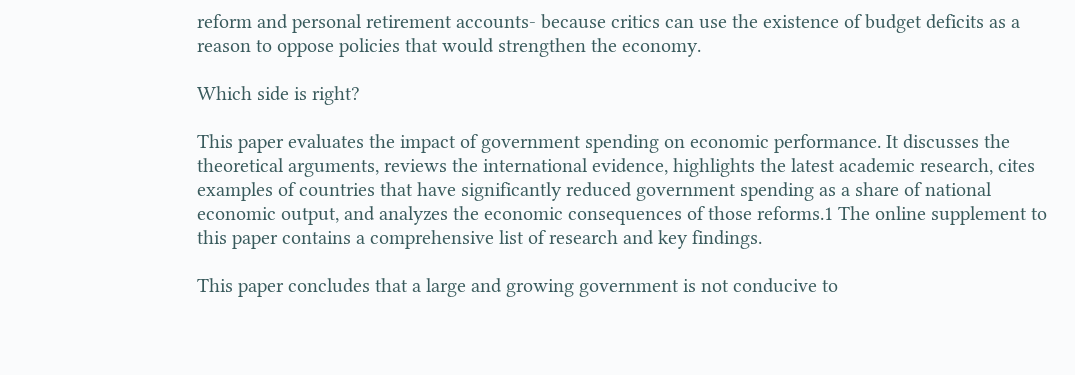reform and personal retirement accounts- because critics can use the existence of budget deficits as a reason to oppose policies that would strengthen the economy.

Which side is right?

This paper evaluates the impact of government spending on economic performance. It discusses the theoretical arguments, reviews the international evidence, highlights the latest academic research, cites examples of countries that have significantly reduced government spending as a share of national economic output, and analyzes the economic consequences of those reforms.1 The online supplement to this paper contains a comprehensive list of research and key findings.

This paper concludes that a large and growing government is not conducive to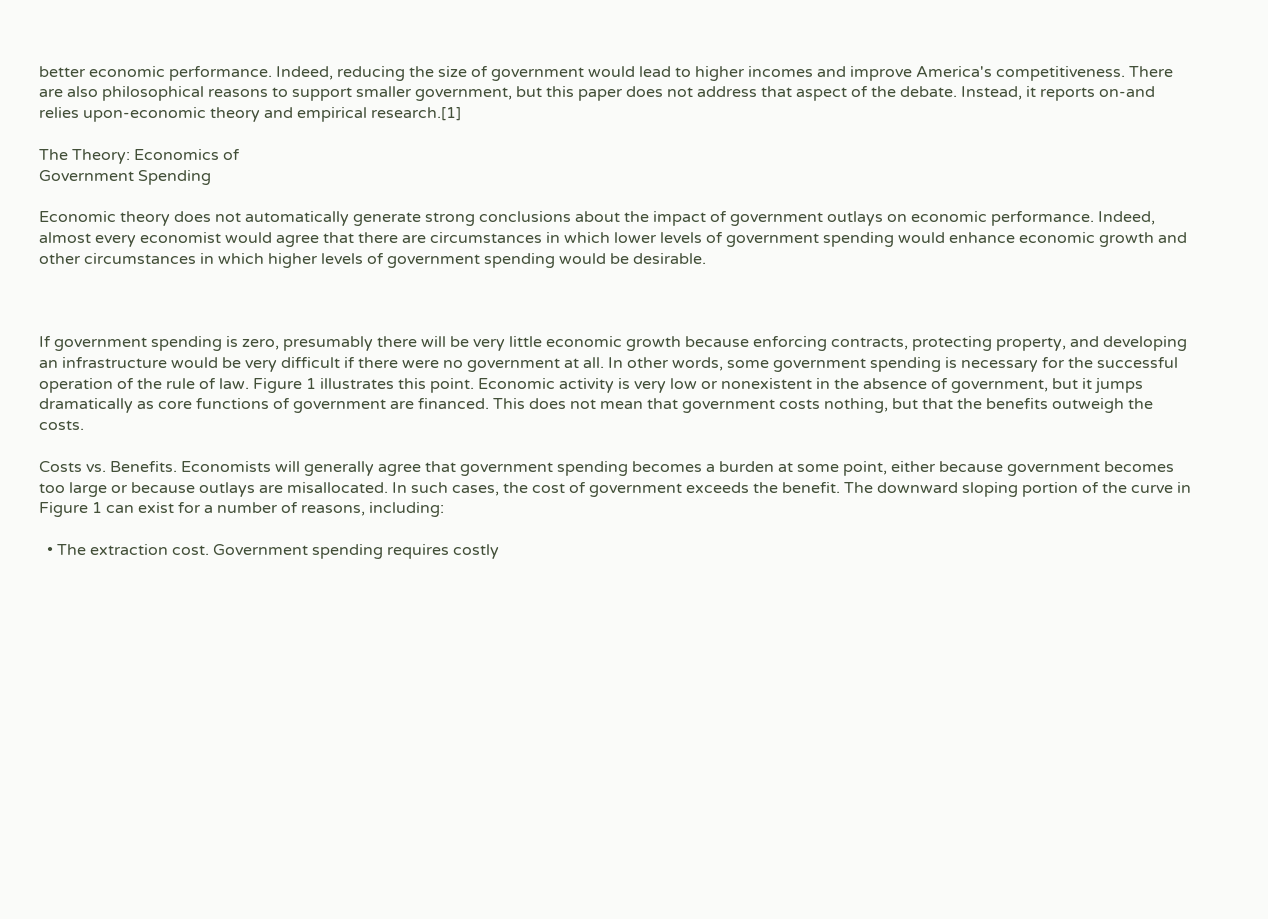better economic performance. Indeed, reducing the size of government would lead to higher incomes and improve America's competitiveness. There are also philosophical reasons to support smaller government, but this paper does not address that aspect of the debate. Instead, it reports on-and relies upon-economic theory and empirical research.[1]

The Theory: Economics of
Government Spending

Economic theory does not automatically generate strong conclusions about the impact of government outlays on economic performance. Indeed, almost every economist would agree that there are circumstances in which lower levels of government spending would enhance economic growth and other circumstances in which higher levels of government spending would be desirable.



If government spending is zero, presumably there will be very little economic growth because enforcing contracts, protecting property, and developing an infrastructure would be very difficult if there were no government at all. In other words, some government spending is necessary for the successful operation of the rule of law. Figure 1 illustrates this point. Economic activity is very low or nonexistent in the absence of government, but it jumps dramatically as core functions of government are financed. This does not mean that government costs nothing, but that the benefits outweigh the costs.

Costs vs. Benefits. Economists will generally agree that government spending becomes a burden at some point, either because government becomes too large or because outlays are misallocated. In such cases, the cost of government exceeds the benefit. The downward sloping portion of the curve in Figure 1 can exist for a number of reasons, including:

  • The extraction cost. Government spending requires costly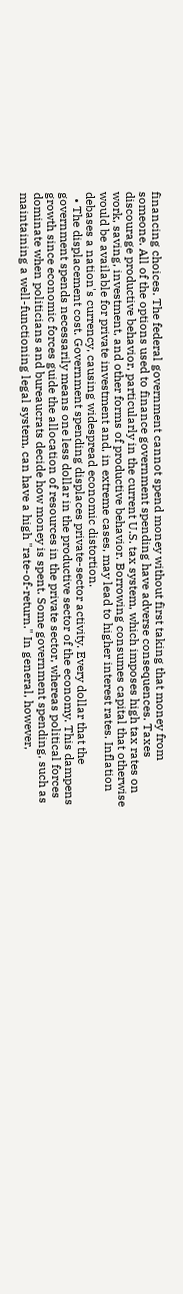financing choices. The federal government cannot spend money without first taking that money from someone. All of the options used to finance government spending have adverse consequences. Taxes discourage productive behavior, particularly in the current U.S. tax system, which imposes high tax rates on work, saving, investment, and other forms of productive behavior. Borrowing consumes capital that otherwise would be available for private investment and, in extreme cases, may lead to higher interest rates. Inflation debases a nation's currency, causing widespread economic distortion.
  • The displacement cost. Government spending displaces private-sector activity. Every dollar that the government spends necessarily means one less dollar in the productive sector of the economy. This dampens growth since economic forces guide the allocation of resources in the private sector, whereas political forces dominate when politicians and bureaucrats decide how money is spent. Some government spending, such as maintaining a well-functioning legal system, can have a high "rate-of-return." In general, however,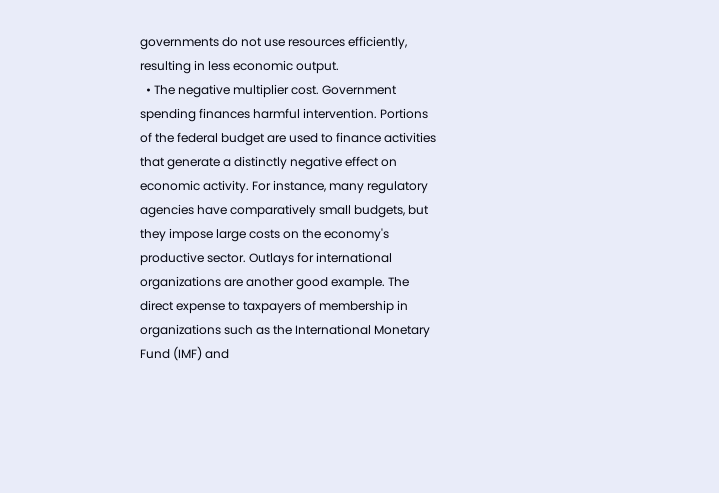governments do not use resources efficiently, resulting in less economic output.
  • The negative multiplier cost. Government spending finances harmful intervention. Portions of the federal budget are used to finance activities that generate a distinctly negative effect on economic activity. For instance, many regulatory agencies have comparatively small budgets, but they impose large costs on the economy's productive sector. Outlays for international organizations are another good example. The direct expense to taxpayers of membership in organizations such as the International Monetary Fund (IMF) and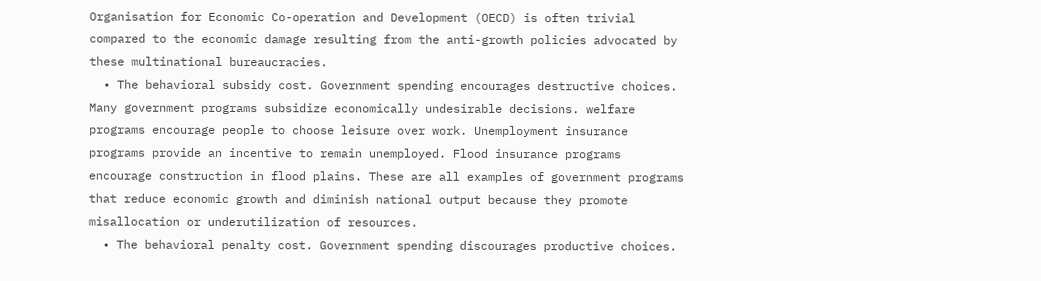Organisation for Economic Co-operation and Development (OECD) is often trivial compared to the economic damage resulting from the anti-growth policies advocated by these multinational bureaucracies.
  • The behavioral subsidy cost. Government spending encourages destructive choices. Many government programs subsidize economically undesirable decisions. welfare programs encourage people to choose leisure over work. Unemployment insurance programs provide an incentive to remain unemployed. Flood insurance programs encourage construction in flood plains. These are all examples of government programs that reduce economic growth and diminish national output because they promote misallocation or underutilization of resources.
  • The behavioral penalty cost. Government spending discourages productive choices.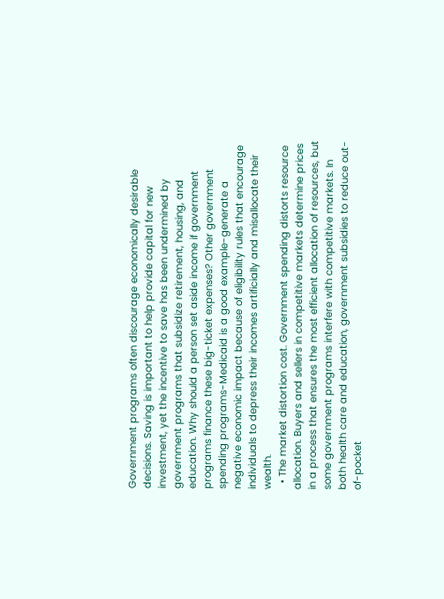Government programs often discourage economically desirable decisions. Saving is important to help provide capital for new investment, yet the incentive to save has been undermined by government programs that subsidize retirement, housing, and education. Why should a person set aside income if government programs finance these big-ticket expenses? Other government spending programs-Medicaid is a good example-generate a negative economic impact because of eligibility rules that encourage individuals to depress their incomes artificially and misallocate their wealth.
  • The market distortion cost. Government spending distorts resource allocation. Buyers and sellers in competitive markets determine prices in a process that ensures the most efficient allocation of resources, but some government programs interfere with competitive markets. In both health care and education, government subsidies to reduce out-of-pocket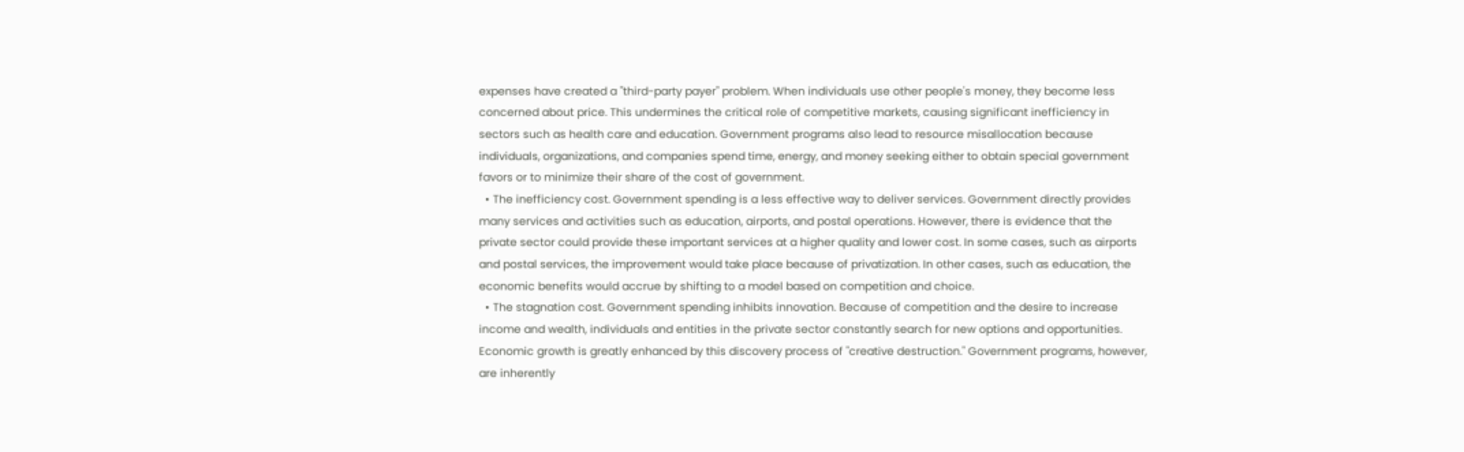expenses have created a "third-party payer" problem. When individuals use other people's money, they become less concerned about price. This undermines the critical role of competitive markets, causing significant inefficiency in sectors such as health care and education. Government programs also lead to resource misallocation because individuals, organizations, and companies spend time, energy, and money seeking either to obtain special government favors or to minimize their share of the cost of government.
  • The inefficiency cost. Government spending is a less effective way to deliver services. Government directly provides many services and activities such as education, airports, and postal operations. However, there is evidence that the private sector could provide these important services at a higher quality and lower cost. In some cases, such as airports and postal services, the improvement would take place because of privatization. In other cases, such as education, the economic benefits would accrue by shifting to a model based on competition and choice.
  • The stagnation cost. Government spending inhibits innovation. Because of competition and the desire to increase income and wealth, individuals and entities in the private sector constantly search for new options and opportunities. Economic growth is greatly enhanced by this discovery process of "creative destruction." Government programs, however, are inherently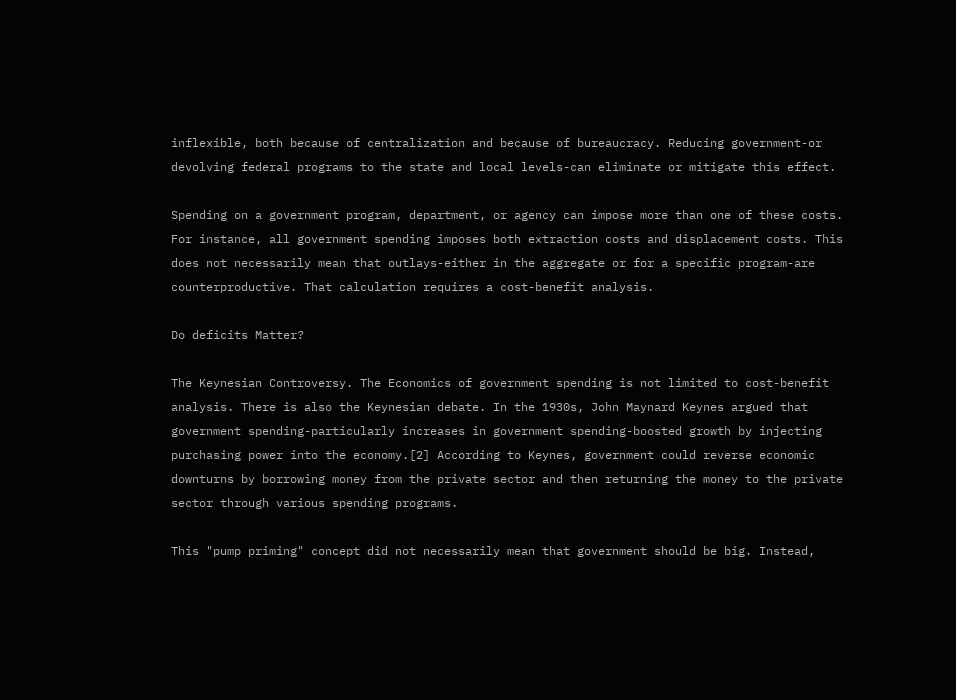inflexible, both because of centralization and because of bureaucracy. Reducing government-or devolving federal programs to the state and local levels-can eliminate or mitigate this effect.

Spending on a government program, department, or agency can impose more than one of these costs. For instance, all government spending imposes both extraction costs and displacement costs. This does not necessarily mean that outlays-either in the aggregate or for a specific program-are counterproductive. That calculation requires a cost-benefit analysis.

Do deficits Matter?

The Keynesian Controversy. The Economics of government spending is not limited to cost-benefit analysis. There is also the Keynesian debate. In the 1930s, John Maynard Keynes argued that government spending-particularly increases in government spending-boosted growth by injecting purchasing power into the economy.[2] According to Keynes, government could reverse economic downturns by borrowing money from the private sector and then returning the money to the private sector through various spending programs.

This "pump priming" concept did not necessarily mean that government should be big. Instead,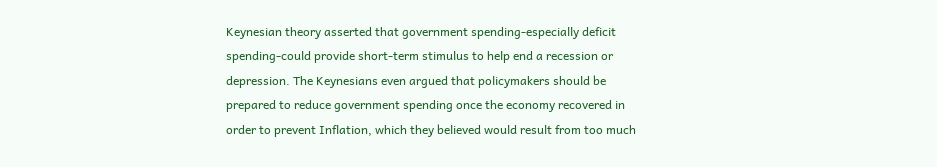Keynesian theory asserted that government spending-especially deficit spending-could provide short-term stimulus to help end a recession or depression. The Keynesians even argued that policymakers should be prepared to reduce government spending once the economy recovered in order to prevent Inflation, which they believed would result from too much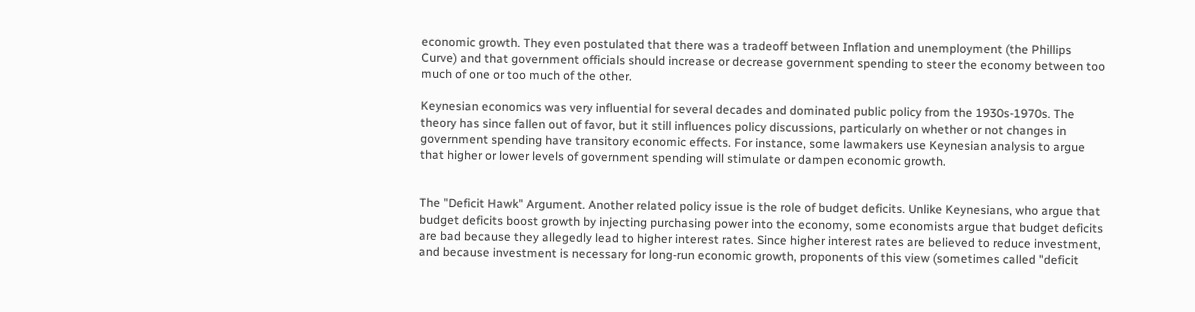economic growth. They even postulated that there was a tradeoff between Inflation and unemployment (the Phillips Curve) and that government officials should increase or decrease government spending to steer the economy between too much of one or too much of the other.

Keynesian economics was very influential for several decades and dominated public policy from the 1930s-1970s. The theory has since fallen out of favor, but it still influences policy discussions, particularly on whether or not changes in government spending have transitory economic effects. For instance, some lawmakers use Keynesian analysis to argue that higher or lower levels of government spending will stimulate or dampen economic growth.


The "Deficit Hawk" Argument. Another related policy issue is the role of budget deficits. Unlike Keynesians, who argue that budget deficits boost growth by injecting purchasing power into the economy, some economists argue that budget deficits are bad because they allegedly lead to higher interest rates. Since higher interest rates are believed to reduce investment, and because investment is necessary for long-run economic growth, proponents of this view (sometimes called "deficit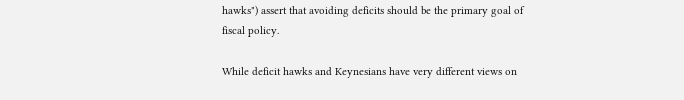hawks") assert that avoiding deficits should be the primary goal of fiscal policy.

While deficit hawks and Keynesians have very different views on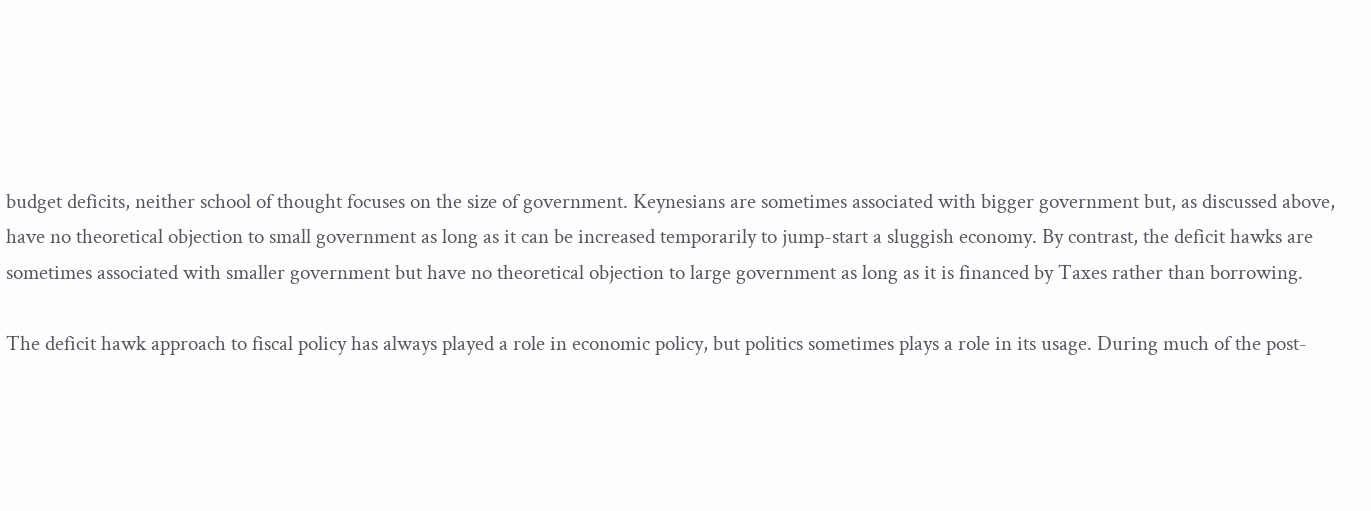budget deficits, neither school of thought focuses on the size of government. Keynesians are sometimes associated with bigger government but, as discussed above, have no theoretical objection to small government as long as it can be increased temporarily to jump-start a sluggish economy. By contrast, the deficit hawks are sometimes associated with smaller government but have no theoretical objection to large government as long as it is financed by Taxes rather than borrowing.

The deficit hawk approach to fiscal policy has always played a role in economic policy, but politics sometimes plays a role in its usage. During much of the post-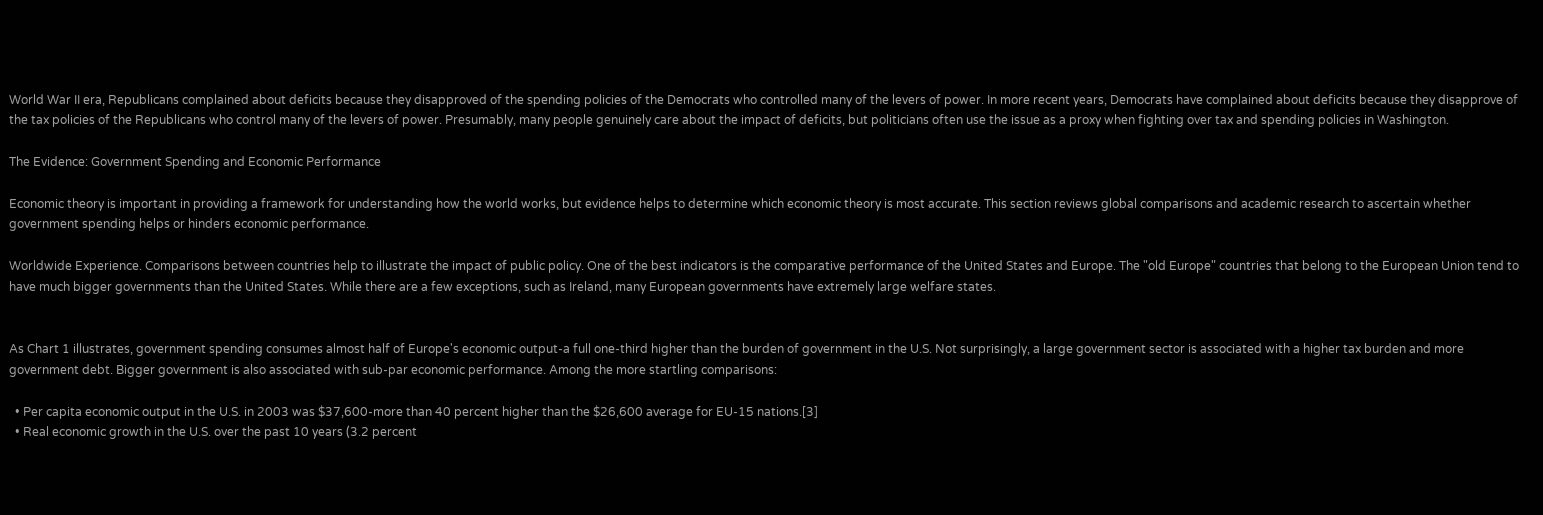World War II era, Republicans complained about deficits because they disapproved of the spending policies of the Democrats who controlled many of the levers of power. In more recent years, Democrats have complained about deficits because they disapprove of the tax policies of the Republicans who control many of the levers of power. Presumably, many people genuinely care about the impact of deficits, but politicians often use the issue as a proxy when fighting over tax and spending policies in Washington.

The Evidence: Government Spending and Economic Performance

Economic theory is important in providing a framework for understanding how the world works, but evidence helps to determine which economic theory is most accurate. This section reviews global comparisons and academic research to ascertain whether government spending helps or hinders economic performance.

Worldwide Experience. Comparisons between countries help to illustrate the impact of public policy. One of the best indicators is the comparative performance of the United States and Europe. The "old Europe" countries that belong to the European Union tend to have much bigger governments than the United States. While there are a few exceptions, such as Ireland, many European governments have extremely large welfare states.


As Chart 1 illustrates, government spending consumes almost half of Europe's economic output-a full one-third higher than the burden of government in the U.S. Not surprisingly, a large government sector is associated with a higher tax burden and more government debt. Bigger government is also associated with sub-par economic performance. Among the more startling comparisons:

  • Per capita economic output in the U.S. in 2003 was $37,600-more than 40 percent higher than the $26,600 average for EU-15 nations.[3]
  • Real economic growth in the U.S. over the past 10 years (3.2 percent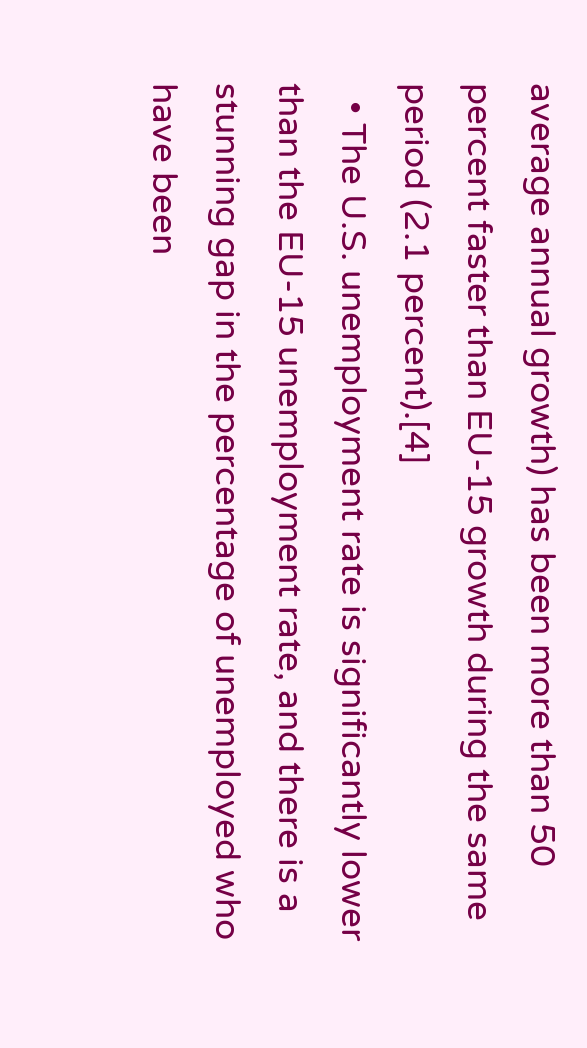average annual growth) has been more than 50 percent faster than EU-15 growth during the same period (2.1 percent).[4]
  • The U.S. unemployment rate is significantly lower than the EU-15 unemployment rate, and there is a stunning gap in the percentage of unemployed who have been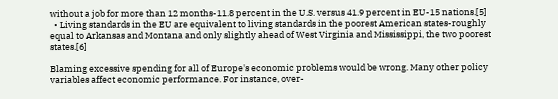without a job for more than 12 months-11.8 percent in the U.S. versus 41.9 percent in EU-15 nations.[5]
  • Living standards in the EU are equivalent to living standards in the poorest American states-roughly equal to Arkansas and Montana and only slightly ahead of West Virginia and Mississippi, the two poorest states.[6]

Blaming excessive spending for all of Europe's economic problems would be wrong. Many other policy variables affect economic performance. For instance, over-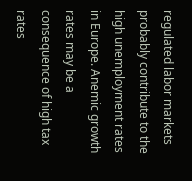regulated labor markets probably contribute to the high unemployment rates in Europe. Anemic growth rates may be a consequence of high tax rates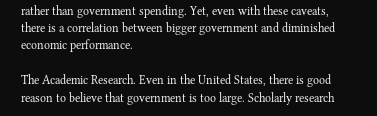rather than government spending. Yet, even with these caveats, there is a correlation between bigger government and diminished economic performance.

The Academic Research. Even in the United States, there is good reason to believe that government is too large. Scholarly research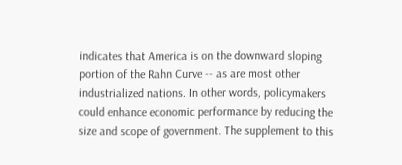indicates that America is on the downward sloping portion of the Rahn Curve -- as are most other industrialized nations. In other words, policymakers could enhance economic performance by reducing the size and scope of government. The supplement to this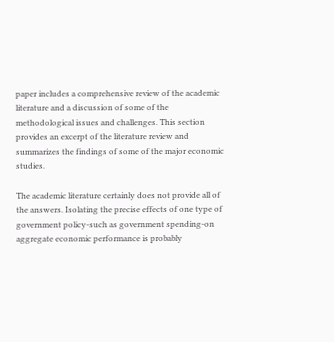paper includes a comprehensive review of the academic literature and a discussion of some of the methodological issues and challenges. This section provides an excerpt of the literature review and summarizes the findings of some of the major economic studies.

The academic literature certainly does not provide all of the answers. Isolating the precise effects of one type of government policy-such as government spending-on aggregate economic performance is probably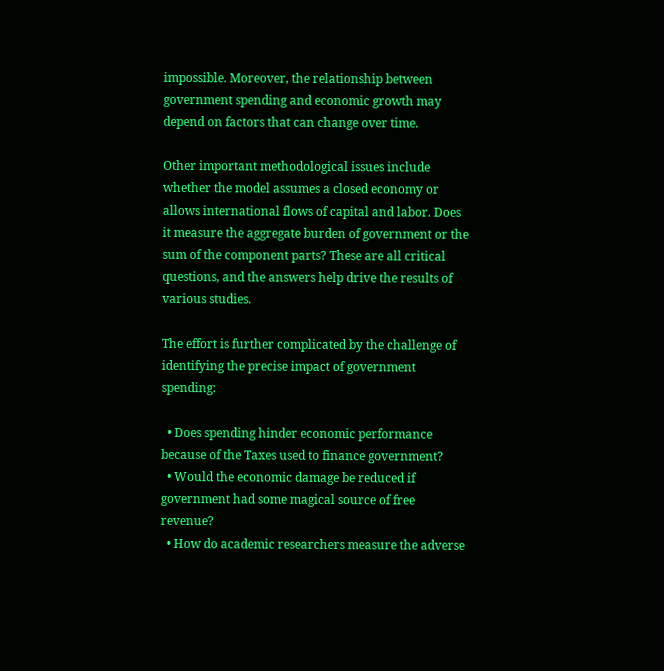impossible. Moreover, the relationship between government spending and economic growth may depend on factors that can change over time.

Other important methodological issues include whether the model assumes a closed economy or allows international flows of capital and labor. Does it measure the aggregate burden of government or the sum of the component parts? These are all critical questions, and the answers help drive the results of various studies.

The effort is further complicated by the challenge of identifying the precise impact of government spending:

  • Does spending hinder economic performance because of the Taxes used to finance government?
  • Would the economic damage be reduced if government had some magical source of free revenue?
  • How do academic researchers measure the adverse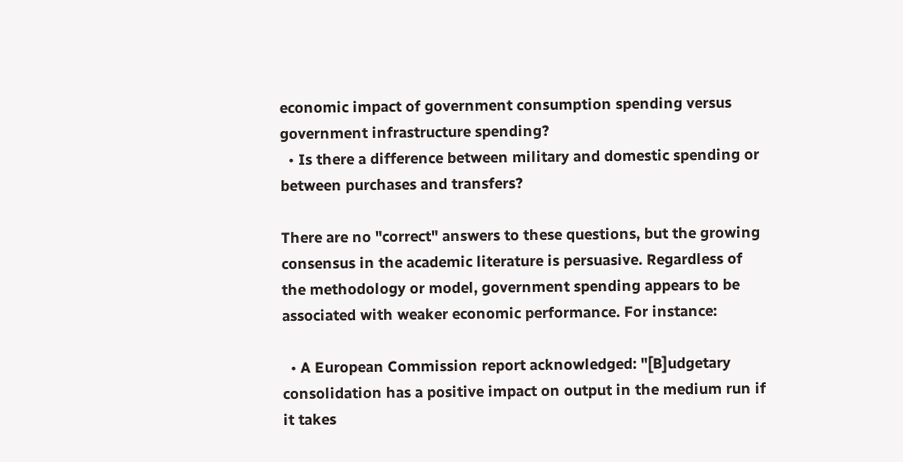economic impact of government consumption spending versus government infrastructure spending?
  • Is there a difference between military and domestic spending or between purchases and transfers?

There are no "correct" answers to these questions, but the growing consensus in the academic literature is persuasive. Regardless of the methodology or model, government spending appears to be associated with weaker economic performance. For instance:

  • A European Commission report acknowledged: "[B]udgetary consolidation has a positive impact on output in the medium run if it takes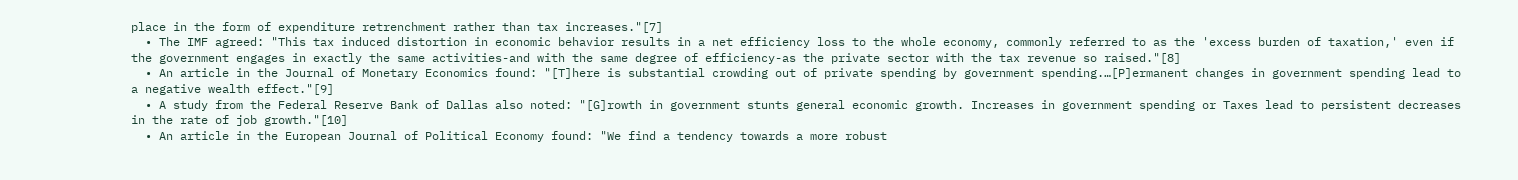place in the form of expenditure retrenchment rather than tax increases."[7]
  • The IMF agreed: "This tax induced distortion in economic behavior results in a net efficiency loss to the whole economy, commonly referred to as the 'excess burden of taxation,' even if the government engages in exactly the same activities-and with the same degree of efficiency-as the private sector with the tax revenue so raised."[8]
  • An article in the Journal of Monetary Economics found: "[T]here is substantial crowding out of private spending by government spending.…[P]ermanent changes in government spending lead to a negative wealth effect."[9]
  • A study from the Federal Reserve Bank of Dallas also noted: "[G]rowth in government stunts general economic growth. Increases in government spending or Taxes lead to persistent decreases in the rate of job growth."[10]
  • An article in the European Journal of Political Economy found: "We find a tendency towards a more robust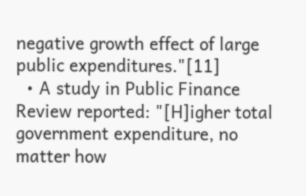negative growth effect of large public expenditures."[11]
  • A study in Public Finance Review reported: "[H]igher total government expenditure, no matter how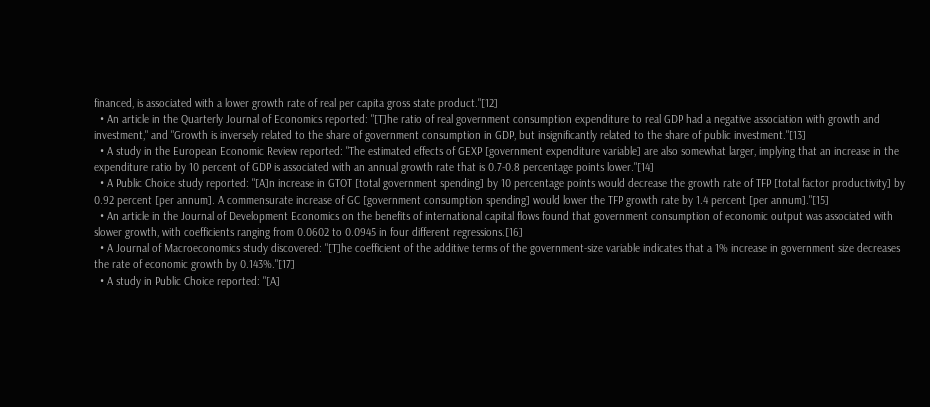financed, is associated with a lower growth rate of real per capita gross state product."[12]
  • An article in the Quarterly Journal of Economics reported: "[T]he ratio of real government consumption expenditure to real GDP had a negative association with growth and investment," and "Growth is inversely related to the share of government consumption in GDP, but insignificantly related to the share of public investment."[13]
  • A study in the European Economic Review reported: "The estimated effects of GEXP [government expenditure variable] are also somewhat larger, implying that an increase in the expenditure ratio by 10 percent of GDP is associated with an annual growth rate that is 0.7-0.8 percentage points lower."[14]
  • A Public Choice study reported: "[A]n increase in GTOT [total government spending] by 10 percentage points would decrease the growth rate of TFP [total factor productivity] by 0.92 percent [per annum]. A commensurate increase of GC [government consumption spending] would lower the TFP growth rate by 1.4 percent [per annum]."[15]
  • An article in the Journal of Development Economics on the benefits of international capital flows found that government consumption of economic output was associated with slower growth, with coefficients ranging from 0.0602 to 0.0945 in four different regressions.[16]
  • A Journal of Macroeconomics study discovered: "[T]he coefficient of the additive terms of the government-size variable indicates that a 1% increase in government size decreases the rate of economic growth by 0.143%."[17]
  • A study in Public Choice reported: "[A]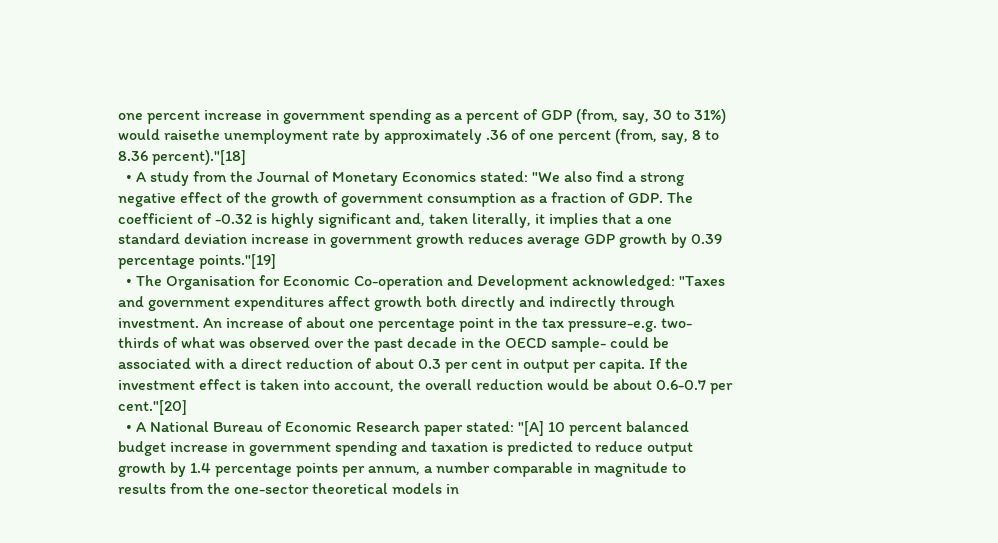one percent increase in government spending as a percent of GDP (from, say, 30 to 31%) would raisethe unemployment rate by approximately .36 of one percent (from, say, 8 to 8.36 percent)."[18]
  • A study from the Journal of Monetary Economics stated: "We also find a strong negative effect of the growth of government consumption as a fraction of GDP. The coefficient of -0.32 is highly significant and, taken literally, it implies that a one standard deviation increase in government growth reduces average GDP growth by 0.39 percentage points."[19]
  • The Organisation for Economic Co-operation and Development acknowledged: "Taxes and government expenditures affect growth both directly and indirectly through investment. An increase of about one percentage point in the tax pressure-e.g. two-thirds of what was observed over the past decade in the OECD sample- could be associated with a direct reduction of about 0.3 per cent in output per capita. If the investment effect is taken into account, the overall reduction would be about 0.6-0.7 per cent."[20]
  • A National Bureau of Economic Research paper stated: "[A] 10 percent balanced budget increase in government spending and taxation is predicted to reduce output growth by 1.4 percentage points per annum, a number comparable in magnitude to results from the one-sector theoretical models in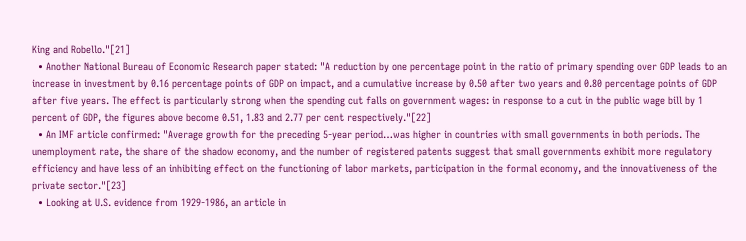King and Robello."[21]
  • Another National Bureau of Economic Research paper stated: "A reduction by one percentage point in the ratio of primary spending over GDP leads to an increase in investment by 0.16 percentage points of GDP on impact, and a cumulative increase by 0.50 after two years and 0.80 percentage points of GDP after five years. The effect is particularly strong when the spending cut falls on government wages: in response to a cut in the public wage bill by 1 percent of GDP, the figures above become 0.51, 1.83 and 2.77 per cent respectively."[22]
  • An IMF article confirmed: "Average growth for the preceding 5-year period…was higher in countries with small governments in both periods. The unemployment rate, the share of the shadow economy, and the number of registered patents suggest that small governments exhibit more regulatory efficiency and have less of an inhibiting effect on the functioning of labor markets, participation in the formal economy, and the innovativeness of the private sector."[23]
  • Looking at U.S. evidence from 1929-1986, an article in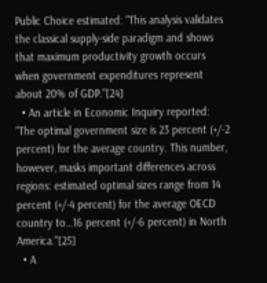Public Choice estimated: "This analysis validates the classical supply-side paradigm and shows that maximum productivity growth occurs when government expenditures represent about 20% of GDP."[24]
  • An article in Economic Inquiry reported: "The optimal government size is 23 percent (+/-2 percent) for the average country. This number, however, masks important differences across regions: estimated optimal sizes range from 14 percent (+/-4 percent) for the average OECD country to…16 percent (+/-6 percent) in North America."[25]
  • A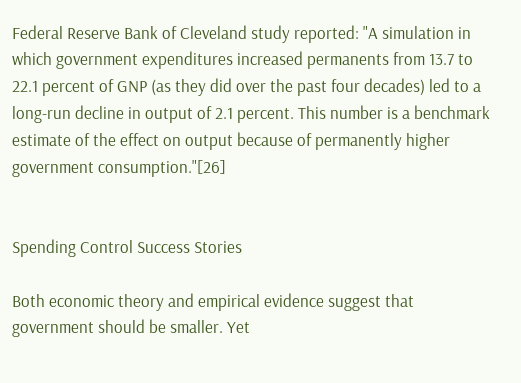Federal Reserve Bank of Cleveland study reported: "A simulation in which government expenditures increased permanents from 13.7 to 22.1 percent of GNP (as they did over the past four decades) led to a long-run decline in output of 2.1 percent. This number is a benchmark estimate of the effect on output because of permanently higher government consumption."[26]


Spending Control Success Stories

Both economic theory and empirical evidence suggest that government should be smaller. Yet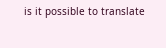is it possible to translate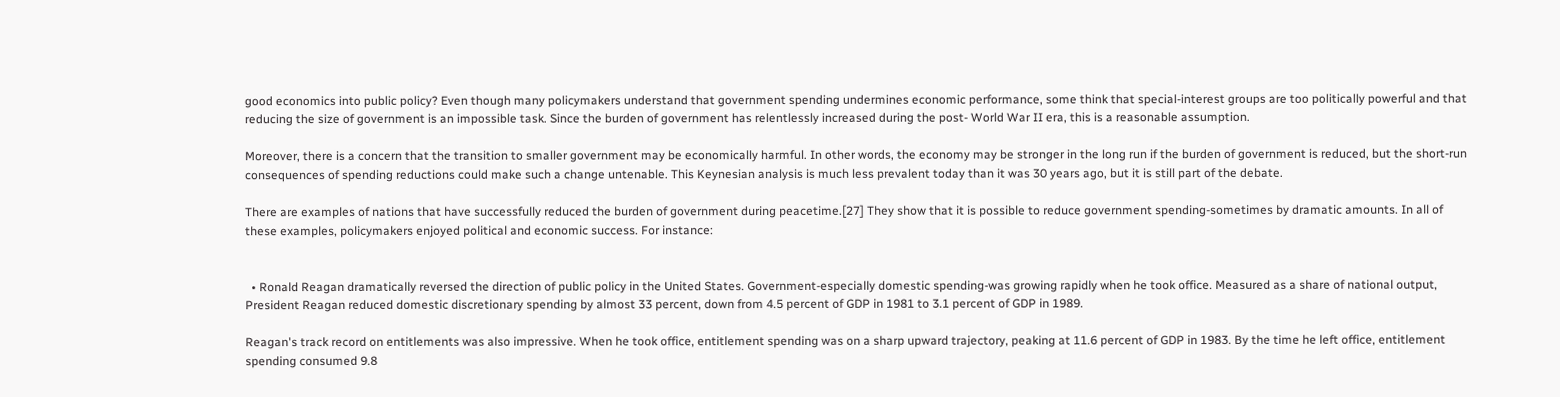good economics into public policy? Even though many policymakers understand that government spending undermines economic performance, some think that special-interest groups are too politically powerful and that reducing the size of government is an impossible task. Since the burden of government has relentlessly increased during the post- World War II era, this is a reasonable assumption.

Moreover, there is a concern that the transition to smaller government may be economically harmful. In other words, the economy may be stronger in the long run if the burden of government is reduced, but the short-run consequences of spending reductions could make such a change untenable. This Keynesian analysis is much less prevalent today than it was 30 years ago, but it is still part of the debate.

There are examples of nations that have successfully reduced the burden of government during peacetime.[27] They show that it is possible to reduce government spending-sometimes by dramatic amounts. In all of these examples, policymakers enjoyed political and economic success. For instance:


  • Ronald Reagan dramatically reversed the direction of public policy in the United States. Government-especially domestic spending-was growing rapidly when he took office. Measured as a share of national output, President Reagan reduced domestic discretionary spending by almost 33 percent, down from 4.5 percent of GDP in 1981 to 3.1 percent of GDP in 1989.

Reagan's track record on entitlements was also impressive. When he took office, entitlement spending was on a sharp upward trajectory, peaking at 11.6 percent of GDP in 1983. By the time he left office, entitlement spending consumed 9.8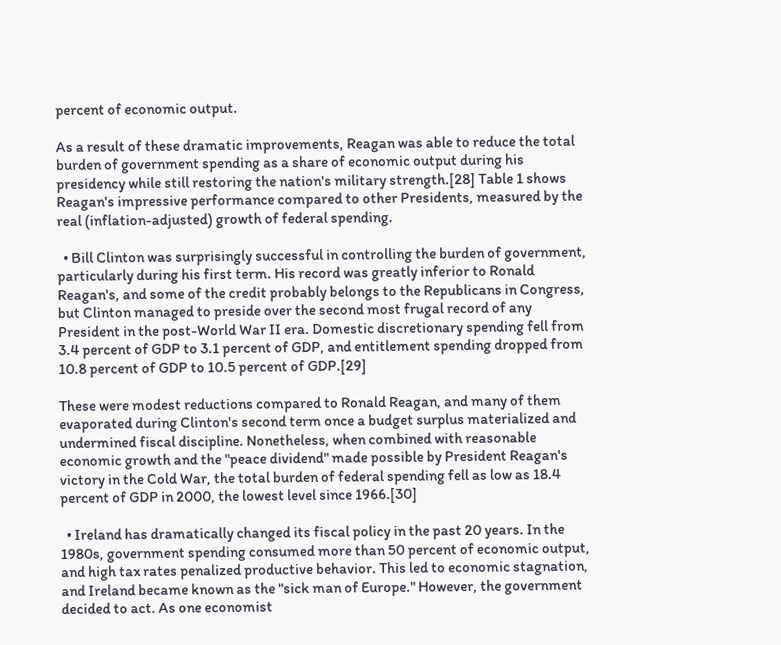percent of economic output.

As a result of these dramatic improvements, Reagan was able to reduce the total burden of government spending as a share of economic output during his presidency while still restoring the nation's military strength.[28] Table 1 shows Reagan's impressive performance compared to other Presidents, measured by the real (inflation-adjusted) growth of federal spending.

  • Bill Clinton was surprisingly successful in controlling the burden of government, particularly during his first term. His record was greatly inferior to Ronald Reagan's, and some of the credit probably belongs to the Republicans in Congress, but Clinton managed to preside over the second most frugal record of any President in the post-World War II era. Domestic discretionary spending fell from 3.4 percent of GDP to 3.1 percent of GDP, and entitlement spending dropped from 10.8 percent of GDP to 10.5 percent of GDP.[29]

These were modest reductions compared to Ronald Reagan, and many of them evaporated during Clinton's second term once a budget surplus materialized and undermined fiscal discipline. Nonetheless, when combined with reasonable economic growth and the "peace dividend" made possible by President Reagan's victory in the Cold War, the total burden of federal spending fell as low as 18.4 percent of GDP in 2000, the lowest level since 1966.[30]

  • Ireland has dramatically changed its fiscal policy in the past 20 years. In the 1980s, government spending consumed more than 50 percent of economic output, and high tax rates penalized productive behavior. This led to economic stagnation, and Ireland became known as the "sick man of Europe." However, the government decided to act. As one economist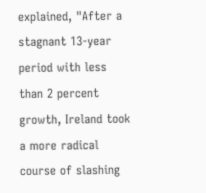explained, "After a stagnant 13-year period with less than 2 percent growth, Ireland took a more radical course of slashing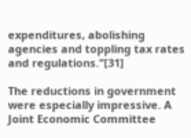expenditures, abolishing agencies and toppling tax rates and regulations."[31]

The reductions in government were especially impressive. A Joint Economic Committee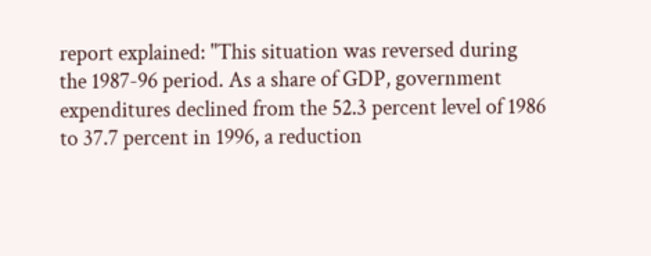report explained: "This situation was reversed during the 1987-96 period. As a share of GDP, government expenditures declined from the 52.3 percent level of 1986 to 37.7 percent in 1996, a reduction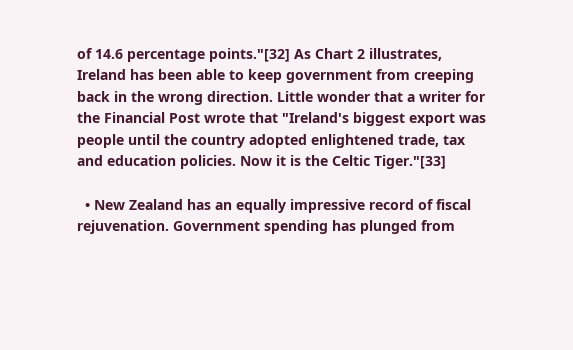of 14.6 percentage points."[32] As Chart 2 illustrates, Ireland has been able to keep government from creeping back in the wrong direction. Little wonder that a writer for the Financial Post wrote that "Ireland's biggest export was people until the country adopted enlightened trade, tax and education policies. Now it is the Celtic Tiger."[33]

  • New Zealand has an equally impressive record of fiscal rejuvenation. Government spending has plunged from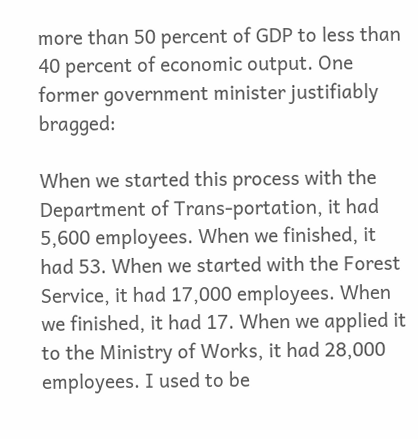more than 50 percent of GDP to less than 40 percent of economic output. One former government minister justifiably bragged:

When we started this process with the Department of Trans-portation, it had 5,600 employees. When we finished, it had 53. When we started with the Forest Service, it had 17,000 employees. When we finished, it had 17. When we applied it to the Ministry of Works, it had 28,000 employees. I used to be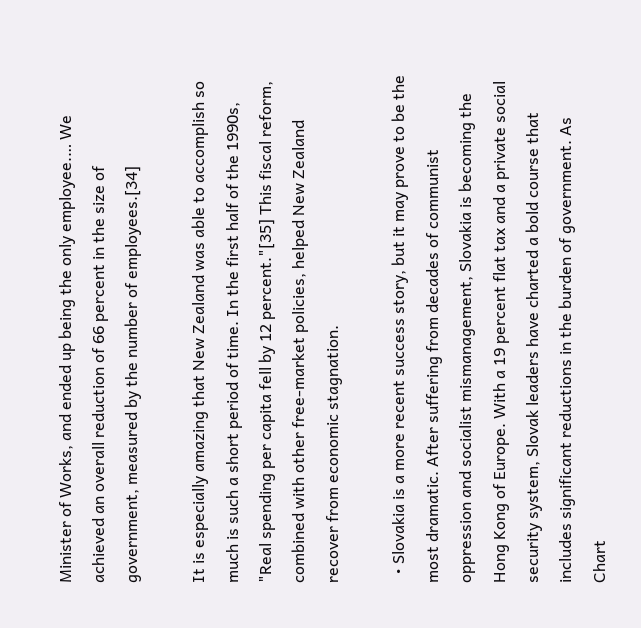Minister of Works, and ended up being the only employee.… We achieved an overall reduction of 66 percent in the size of government, measured by the number of employees.[34]

It is especially amazing that New Zealand was able to accomplish so much is such a short period of time. In the first half of the 1990s, "Real spending per capita fell by 12 percent."[35] This fiscal reform, combined with other free-market policies, helped New Zealand recover from economic stagnation.

  • Slovakia is a more recent success story, but it may prove to be the most dramatic. After suffering from decades of communist oppression and socialist mismanagement, Slovakia is becoming the Hong Kong of Europe. With a 19 percent flat tax and a private social security system, Slovak leaders have charted a bold course that includes significant reductions in the burden of government. As Chart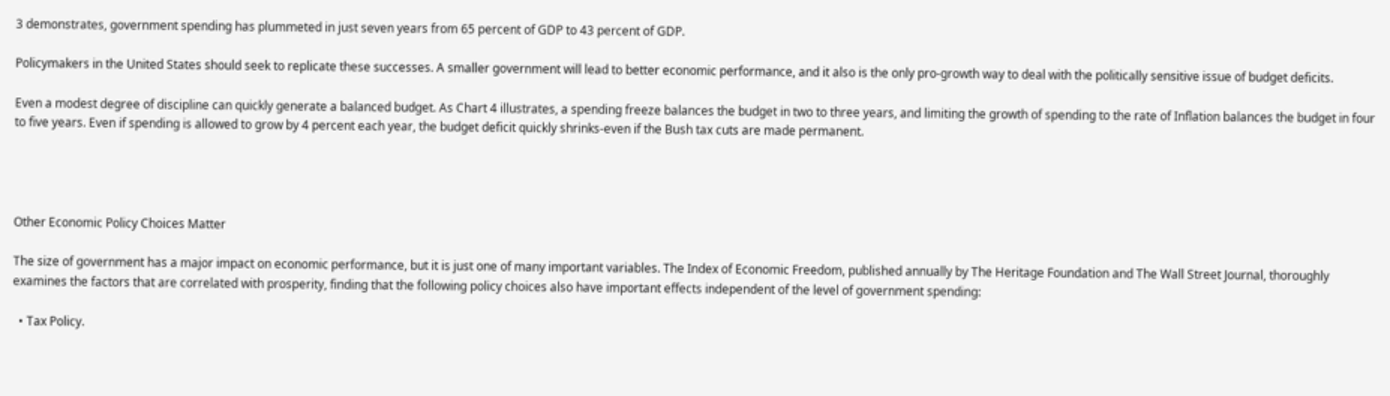3 demonstrates, government spending has plummeted in just seven years from 65 percent of GDP to 43 percent of GDP.

Policymakers in the United States should seek to replicate these successes. A smaller government will lead to better economic performance, and it also is the only pro-growth way to deal with the politically sensitive issue of budget deficits.

Even a modest degree of discipline can quickly generate a balanced budget. As Chart 4 illustrates, a spending freeze balances the budget in two to three years, and limiting the growth of spending to the rate of Inflation balances the budget in four to five years. Even if spending is allowed to grow by 4 percent each year, the budget deficit quickly shrinks-even if the Bush tax cuts are made permanent.




Other Economic Policy Choices Matter

The size of government has a major impact on economic performance, but it is just one of many important variables. The Index of Economic Freedom, published annually by The Heritage Foundation and The Wall Street Journal, thoroughly examines the factors that are correlated with prosperity, finding that the following policy choices also have important effects independent of the level of government spending:

  • Tax Policy.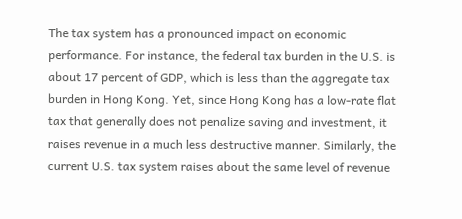The tax system has a pronounced impact on economic performance. For instance, the federal tax burden in the U.S. is about 17 percent of GDP, which is less than the aggregate tax burden in Hong Kong. Yet, since Hong Kong has a low-rate flat tax that generally does not penalize saving and investment, it raises revenue in a much less destructive manner. Similarly, the current U.S. tax system raises about the same level of revenue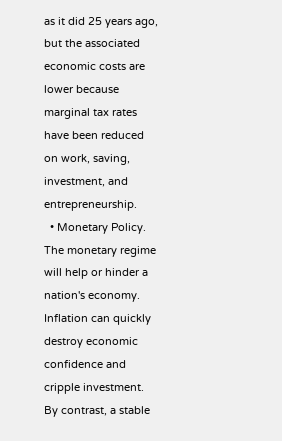as it did 25 years ago, but the associated economic costs are lower because marginal tax rates have been reduced on work, saving, investment, and entrepreneurship.
  • Monetary Policy. The monetary regime will help or hinder a nation's economy. Inflation can quickly destroy economic confidence and cripple investment. By contrast, a stable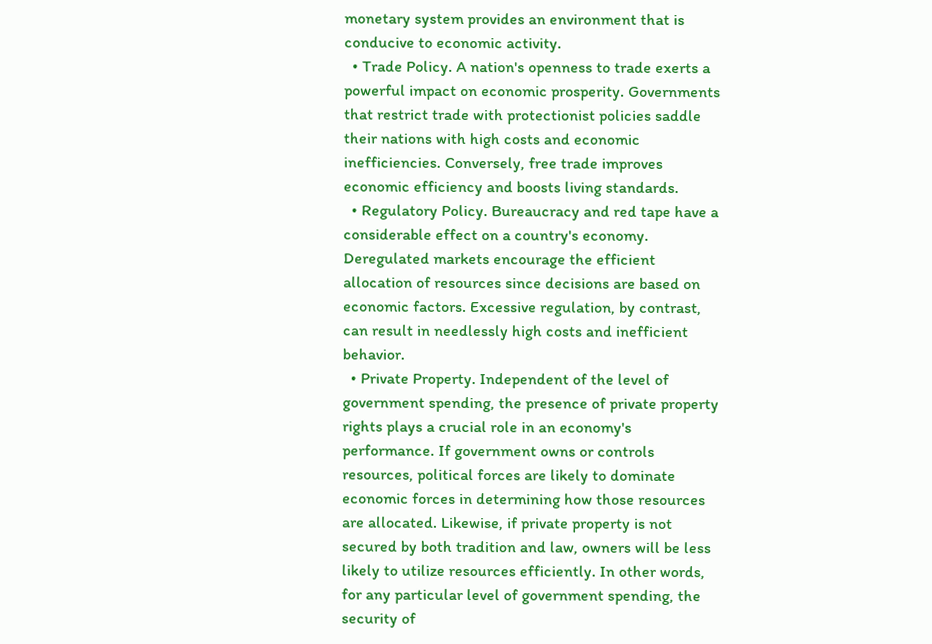monetary system provides an environment that is conducive to economic activity.
  • Trade Policy. A nation's openness to trade exerts a powerful impact on economic prosperity. Governments that restrict trade with protectionist policies saddle their nations with high costs and economic inefficiencies. Conversely, free trade improves economic efficiency and boosts living standards.
  • Regulatory Policy. Bureaucracy and red tape have a considerable effect on a country's economy. Deregulated markets encourage the efficient allocation of resources since decisions are based on economic factors. Excessive regulation, by contrast, can result in needlessly high costs and inefficient behavior.
  • Private Property. Independent of the level of government spending, the presence of private property rights plays a crucial role in an economy's performance. If government owns or controls resources, political forces are likely to dominate economic forces in determining how those resources are allocated. Likewise, if private property is not secured by both tradition and law, owners will be less likely to utilize resources efficiently. In other words, for any particular level of government spending, the security of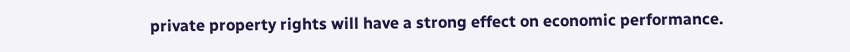private property rights will have a strong effect on economic performance.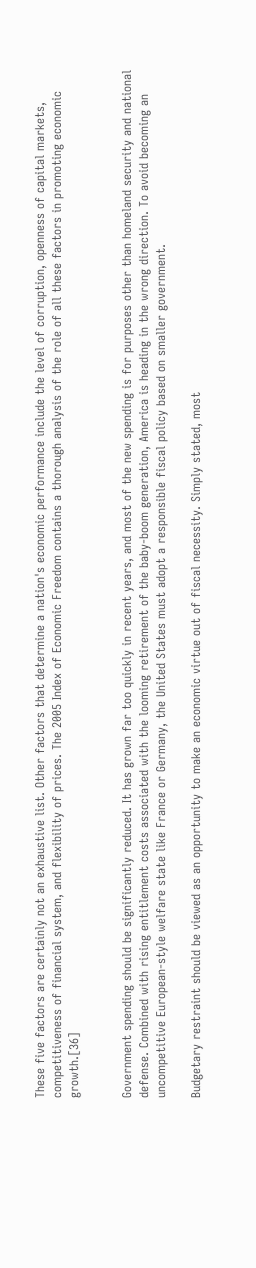These five factors are certainly not an exhaustive list. Other factors that determine a nation's economic performance include the level of corruption, openness of capital markets, competitiveness of financial system, and flexibility of prices. The 2005 Index of Economic Freedom contains a thorough analysis of the role of all these factors in promoting economic growth.[36]


Government spending should be significantly reduced. It has grown far too quickly in recent years, and most of the new spending is for purposes other than homeland security and national defense. Combined with rising entitlement costs associated with the looming retirement of the baby-boom generation, America is heading in the wrong direction. To avoid becoming an uncompetitive European-style welfare state like France or Germany, the United States must adopt a responsible fiscal policy based on smaller government.

Budgetary restraint should be viewed as an opportunity to make an economic virtue out of fiscal necessity. Simply stated, most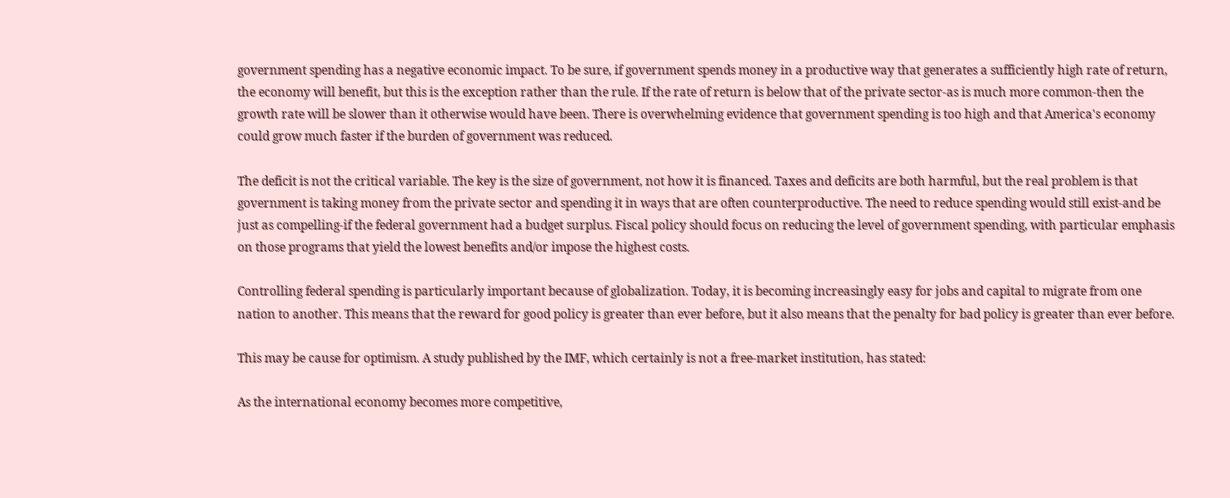government spending has a negative economic impact. To be sure, if government spends money in a productive way that generates a sufficiently high rate of return, the economy will benefit, but this is the exception rather than the rule. If the rate of return is below that of the private sector-as is much more common-then the growth rate will be slower than it otherwise would have been. There is overwhelming evidence that government spending is too high and that America's economy could grow much faster if the burden of government was reduced.

The deficit is not the critical variable. The key is the size of government, not how it is financed. Taxes and deficits are both harmful, but the real problem is that government is taking money from the private sector and spending it in ways that are often counterproductive. The need to reduce spending would still exist-and be just as compelling-if the federal government had a budget surplus. Fiscal policy should focus on reducing the level of government spending, with particular emphasis on those programs that yield the lowest benefits and/or impose the highest costs.

Controlling federal spending is particularly important because of globalization. Today, it is becoming increasingly easy for jobs and capital to migrate from one nation to another. This means that the reward for good policy is greater than ever before, but it also means that the penalty for bad policy is greater than ever before.

This may be cause for optimism. A study published by the IMF, which certainly is not a free-market institution, has stated:

As the international economy becomes more competitive,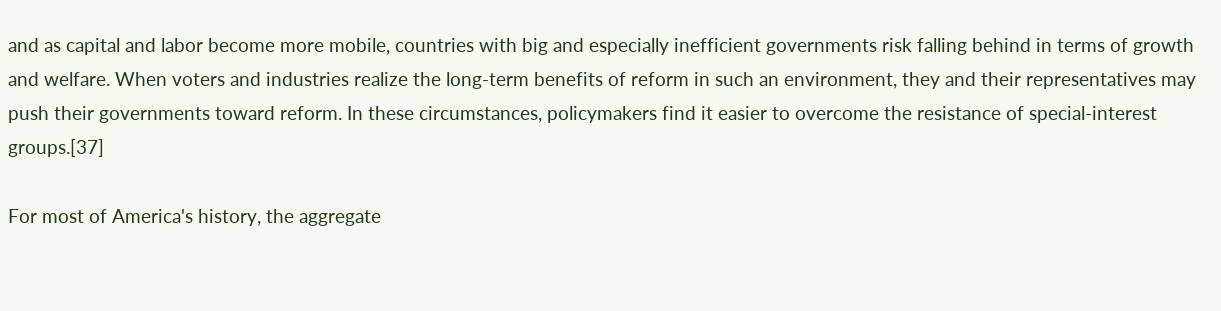and as capital and labor become more mobile, countries with big and especially inefficient governments risk falling behind in terms of growth and welfare. When voters and industries realize the long-term benefits of reform in such an environment, they and their representatives may push their governments toward reform. In these circumstances, policymakers find it easier to overcome the resistance of special-interest groups.[37]

For most of America's history, the aggregate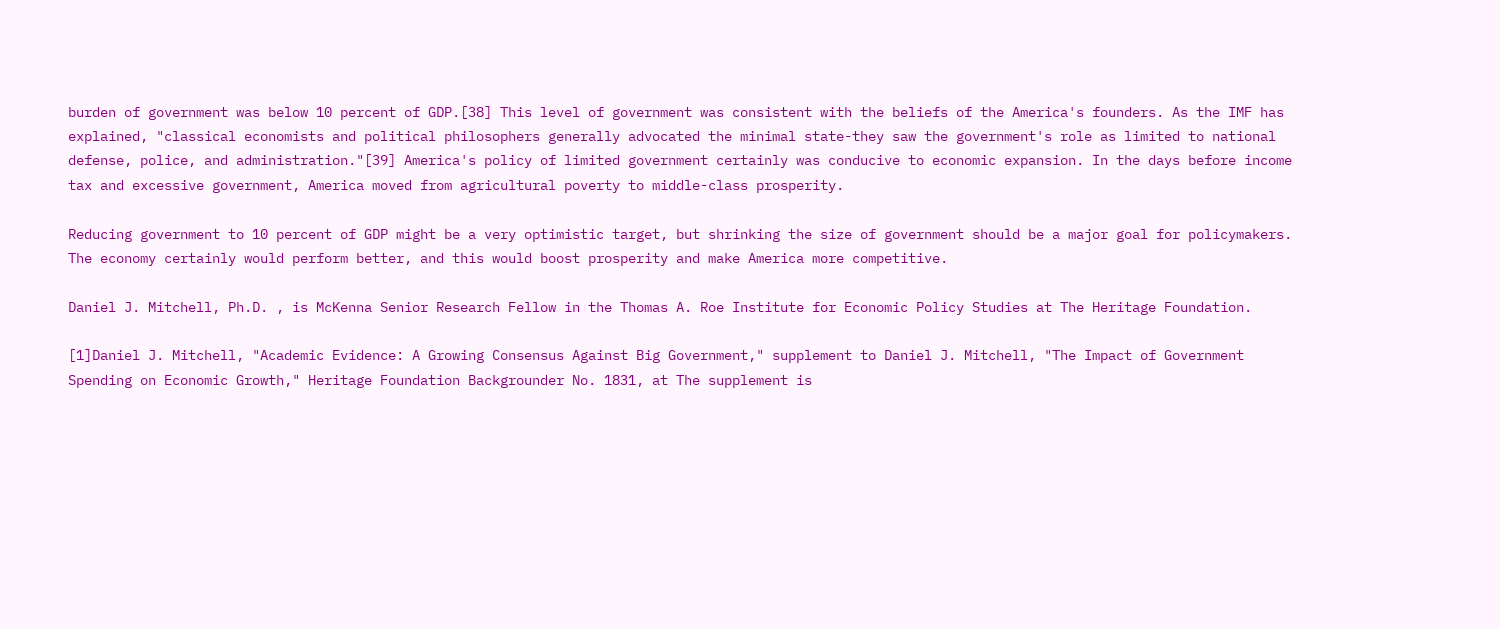burden of government was below 10 percent of GDP.[38] This level of government was consistent with the beliefs of the America's founders. As the IMF has explained, "classical economists and political philosophers generally advocated the minimal state-they saw the government's role as limited to national defense, police, and administration."[39] America's policy of limited government certainly was conducive to economic expansion. In the days before income tax and excessive government, America moved from agricultural poverty to middle-class prosperity.

Reducing government to 10 percent of GDP might be a very optimistic target, but shrinking the size of government should be a major goal for policymakers. The economy certainly would perform better, and this would boost prosperity and make America more competitive.

Daniel J. Mitchell, Ph.D. , is McKenna Senior Research Fellow in the Thomas A. Roe Institute for Economic Policy Studies at The Heritage Foundation.

[1]Daniel J. Mitchell, "Academic Evidence: A Growing Consensus Against Big Government," supplement to Daniel J. Mitchell, "The Impact of Government Spending on Economic Growth," Heritage Foundation Backgrounder No. 1831, at The supplement is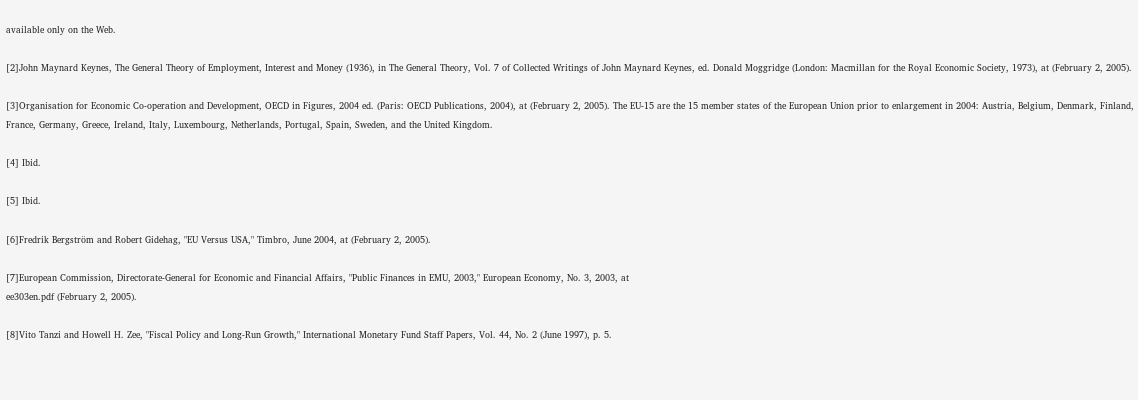available only on the Web.

[2]John Maynard Keynes, The General Theory of Employment, Interest and Money (1936), in The General Theory, Vol. 7 of Collected Writings of John Maynard Keynes, ed. Donald Moggridge (London: Macmillan for the Royal Economic Society, 1973), at (February 2, 2005).

[3]Organisation for Economic Co-operation and Development, OECD in Figures, 2004 ed. (Paris: OECD Publications, 2004), at (February 2, 2005). The EU-15 are the 15 member states of the European Union prior to enlargement in 2004: Austria, Belgium, Denmark, Finland, France, Germany, Greece, Ireland, Italy, Luxembourg, Netherlands, Portugal, Spain, Sweden, and the United Kingdom.

[4] Ibid.

[5] Ibid.

[6]Fredrik Bergström and Robert Gidehag, "EU Versus USA," Timbro, June 2004, at (February 2, 2005).

[7]European Commission, Directorate-General for Economic and Financial Affairs, "Public Finances in EMU, 2003," European Economy, No. 3, 2003, at
ee303en.pdf (February 2, 2005).

[8]Vito Tanzi and Howell H. Zee, "Fiscal Policy and Long-Run Growth," International Monetary Fund Staff Papers, Vol. 44, No. 2 (June 1997), p. 5.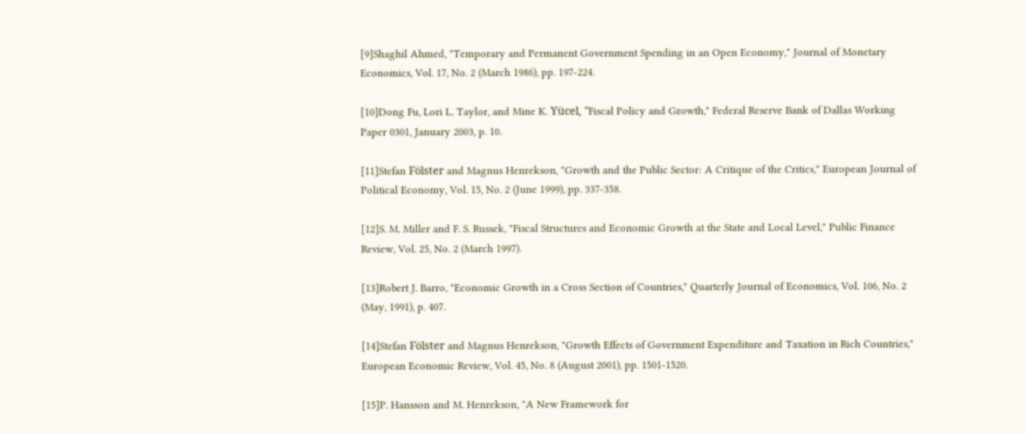[9]Shaghil Ahmed, "Temporary and Permanent Government Spending in an Open Economy," Journal of Monetary Economics, Vol. 17, No. 2 (March 1986), pp. 197-224.

[10]Dong Fu, Lori L. Taylor, and Mine K. Yücel, "Fiscal Policy and Growth," Federal Reserve Bank of Dallas Working Paper 0301, January 2003, p. 10.

[11]Stefan Fölster and Magnus Henrekson, "Growth and the Public Sector: A Critique of the Critics," European Journal of Political Economy, Vol. 15, No. 2 (June 1999), pp. 337-358.

[12]S. M. Miller and F. S. Russek, "Fiscal Structures and Economic Growth at the State and Local Level," Public Finance Review, Vol. 25, No. 2 (March 1997).

[13]Robert J. Barro, "Economic Growth in a Cross Section of Countries," Quarterly Journal of Economics, Vol. 106, No. 2 (May, 1991), p. 407.

[14]Stefan Fölster and Magnus Henrekson, "Growth Effects of Government Expenditure and Taxation in Rich Countries," European Economic Review, Vol. 45, No. 8 (August 2001), pp. 1501-1520.

[15]P. Hansson and M. Henrekson, "A New Framework for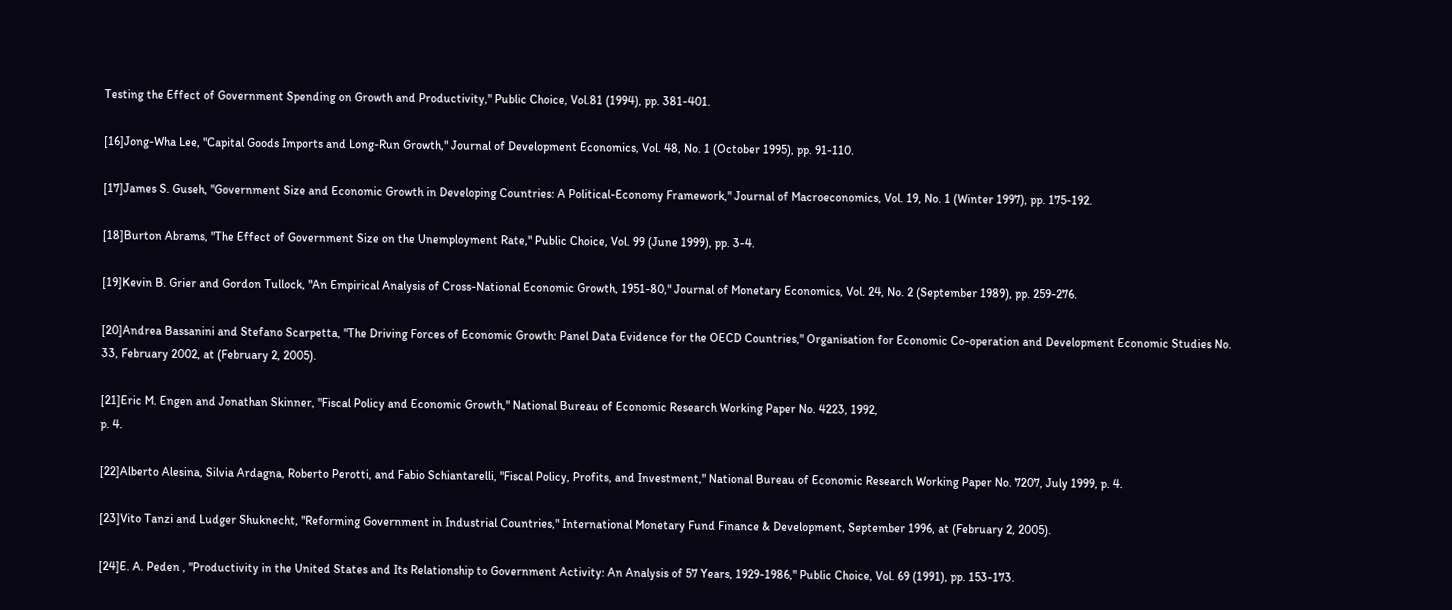Testing the Effect of Government Spending on Growth and Productivity," Public Choice, Vol.81 (1994), pp. 381-401.

[16]Jong-Wha Lee, "Capital Goods Imports and Long-Run Growth," Journal of Development Economics, Vol. 48, No. 1 (October 1995), pp. 91-110.

[17]James S. Guseh, "Government Size and Economic Growth in Developing Countries: A Political-Economy Framework," Journal of Macroeconomics, Vol. 19, No. 1 (Winter 1997), pp. 175-192.

[18]Burton Abrams, "The Effect of Government Size on the Unemployment Rate," Public Choice, Vol. 99 (June 1999), pp. 3-4.

[19]Kevin B. Grier and Gordon Tullock, "An Empirical Analysis of Cross-National Economic Growth, 1951-80," Journal of Monetary Economics, Vol. 24, No. 2 (September 1989), pp. 259-276.

[20]Andrea Bassanini and Stefano Scarpetta, "The Driving Forces of Economic Growth: Panel Data Evidence for the OECD Countries," Organisation for Economic Co-operation and Development Economic Studies No. 33, February 2002, at (February 2, 2005).

[21]Eric M. Engen and Jonathan Skinner, "Fiscal Policy and Economic Growth," National Bureau of Economic Research Working Paper No. 4223, 1992,
p. 4.

[22]Alberto Alesina, Silvia Ardagna, Roberto Perotti, and Fabio Schiantarelli, "Fiscal Policy, Profits, and Investment," National Bureau of Economic Research Working Paper No. 7207, July 1999, p. 4.

[23]Vito Tanzi and Ludger Shuknecht, "Reforming Government in Industrial Countries," International Monetary Fund Finance & Development, September 1996, at (February 2, 2005).

[24]E. A. Peden , "Productivity in the United States and Its Relationship to Government Activity: An Analysis of 57 Years, 1929-1986," Public Choice, Vol. 69 (1991), pp. 153-173.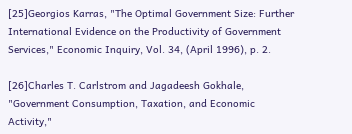[25]Georgios Karras, "The Optimal Government Size: Further International Evidence on the Productivity of Government Services," Economic Inquiry, Vol. 34, (April 1996), p. 2.

[26]Charles T. Carlstrom and Jagadeesh Gokhale, "Government Consumption, Taxation, and Economic Activity,"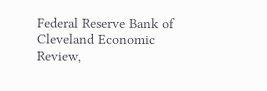Federal Reserve Bank of Cleveland Economic Review,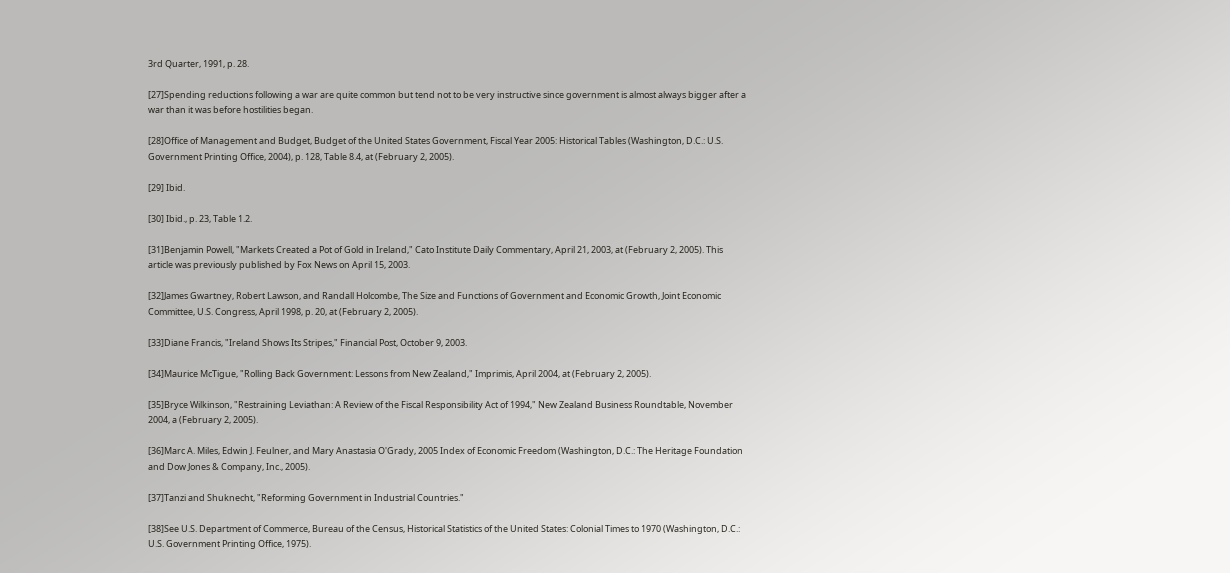3rd Quarter, 1991, p. 28.

[27]Spending reductions following a war are quite common but tend not to be very instructive since government is almost always bigger after a war than it was before hostilities began.

[28]Office of Management and Budget, Budget of the United States Government, Fiscal Year 2005: Historical Tables (Washington, D.C.: U.S. Government Printing Office, 2004), p. 128, Table 8.4, at (February 2, 2005).

[29] Ibid.

[30] Ibid., p. 23, Table 1.2.

[31]Benjamin Powell, "Markets Created a Pot of Gold in Ireland," Cato Institute Daily Commentary, April 21, 2003, at (February 2, 2005). This article was previously published by Fox News on April 15, 2003.

[32]James Gwartney, Robert Lawson, and Randall Holcombe, The Size and Functions of Government and Economic Growth, Joint Economic Committee, U.S. Congress, April 1998, p. 20, at (February 2, 2005).

[33]Diane Francis, "Ireland Shows Its Stripes," Financial Post, October 9, 2003.

[34]Maurice McTigue, "Rolling Back Government: Lessons from New Zealand," Imprimis, April 2004, at (February 2, 2005).

[35]Bryce Wilkinson, "Restraining Leviathan: A Review of the Fiscal Responsibility Act of 1994," New Zealand Business Roundtable, November 2004, a (February 2, 2005).

[36]Marc A. Miles, Edwin J. Feulner, and Mary Anastasia O'Grady, 2005 Index of Economic Freedom (Washington, D.C.: The Heritage Foundation and Dow Jones & Company, Inc., 2005).

[37]Tanzi and Shuknecht, "Reforming Government in Industrial Countries."

[38]See U.S. Department of Commerce, Bureau of the Census, Historical Statistics of the United States: Colonial Times to 1970 (Washington, D.C.: U.S. Government Printing Office, 1975).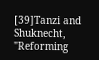[39]Tanzi and Shuknecht, "Reforming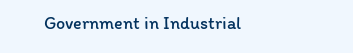Government in Industrial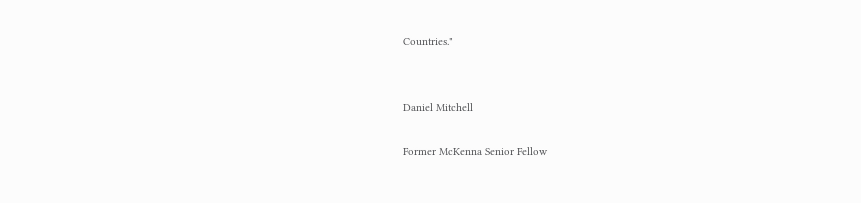Countries."


Daniel Mitchell

Former McKenna Senior Fellow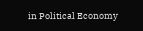in Political Economy